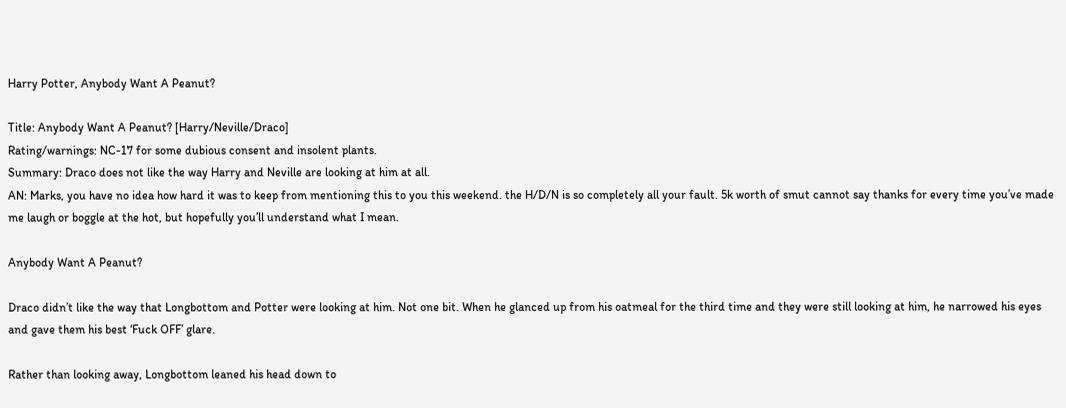Harry Potter, Anybody Want A Peanut?

Title: Anybody Want A Peanut? [Harry/Neville/Draco]
Rating/warnings: NC-17 for some dubious consent and insolent plants.
Summary: Draco does not like the way Harry and Neville are looking at him at all.
AN: Marks, you have no idea how hard it was to keep from mentioning this to you this weekend. the H/D/N is so completely all your fault. 5k worth of smut cannot say thanks for every time you’ve made me laugh or boggle at the hot, but hopefully you’ll understand what I mean.

Anybody Want A Peanut?

Draco didn’t like the way that Longbottom and Potter were looking at him. Not one bit. When he glanced up from his oatmeal for the third time and they were still looking at him, he narrowed his eyes and gave them his best ‘Fuck OFF’ glare.

Rather than looking away, Longbottom leaned his head down to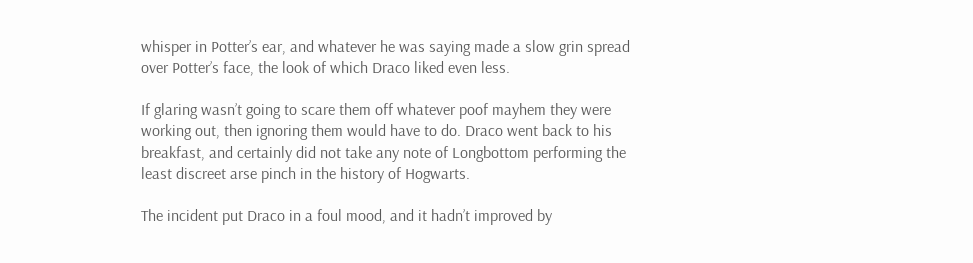whisper in Potter’s ear, and whatever he was saying made a slow grin spread over Potter’s face, the look of which Draco liked even less.

If glaring wasn’t going to scare them off whatever poof mayhem they were working out, then ignoring them would have to do. Draco went back to his breakfast, and certainly did not take any note of Longbottom performing the least discreet arse pinch in the history of Hogwarts.

The incident put Draco in a foul mood, and it hadn’t improved by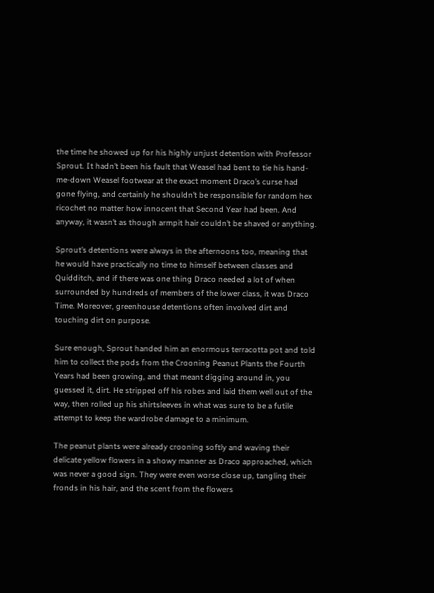the time he showed up for his highly unjust detention with Professor Sprout. It hadn’t been his fault that Weasel had bent to tie his hand-me-down Weasel footwear at the exact moment Draco’s curse had gone flying, and certainly he shouldn’t be responsible for random hex ricochet no matter how innocent that Second Year had been. And anyway, it wasn’t as though armpit hair couldn’t be shaved or anything.

Sprout’s detentions were always in the afternoons too, meaning that he would have practically no time to himself between classes and Quidditch, and if there was one thing Draco needed a lot of when surrounded by hundreds of members of the lower class, it was Draco Time. Moreover, greenhouse detentions often involved dirt and touching dirt on purpose.

Sure enough, Sprout handed him an enormous terracotta pot and told him to collect the pods from the Crooning Peanut Plants the Fourth Years had been growing, and that meant digging around in, you guessed it, dirt. He stripped off his robes and laid them well out of the way, then rolled up his shirtsleeves in what was sure to be a futile attempt to keep the wardrobe damage to a minimum.

The peanut plants were already crooning softly and waving their delicate yellow flowers in a showy manner as Draco approached, which was never a good sign. They were even worse close up, tangling their fronds in his hair, and the scent from the flowers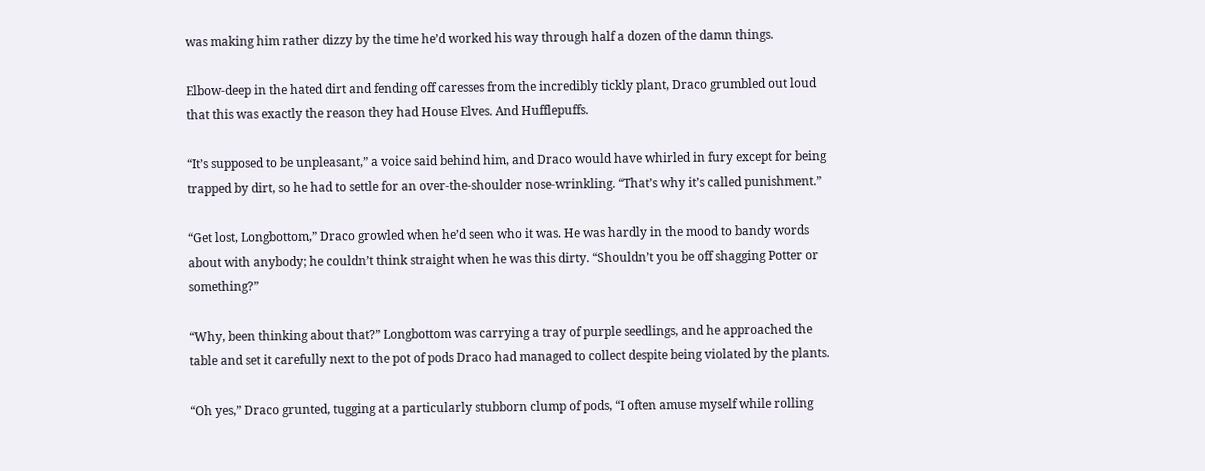was making him rather dizzy by the time he’d worked his way through half a dozen of the damn things.

Elbow-deep in the hated dirt and fending off caresses from the incredibly tickly plant, Draco grumbled out loud that this was exactly the reason they had House Elves. And Hufflepuffs.

“It’s supposed to be unpleasant,” a voice said behind him, and Draco would have whirled in fury except for being trapped by dirt, so he had to settle for an over-the-shoulder nose-wrinkling. “That’s why it’s called punishment.”

“Get lost, Longbottom,” Draco growled when he’d seen who it was. He was hardly in the mood to bandy words about with anybody; he couldn’t think straight when he was this dirty. “Shouldn’t you be off shagging Potter or something?”

“Why, been thinking about that?” Longbottom was carrying a tray of purple seedlings, and he approached the table and set it carefully next to the pot of pods Draco had managed to collect despite being violated by the plants.

“Oh yes,” Draco grunted, tugging at a particularly stubborn clump of pods, “I often amuse myself while rolling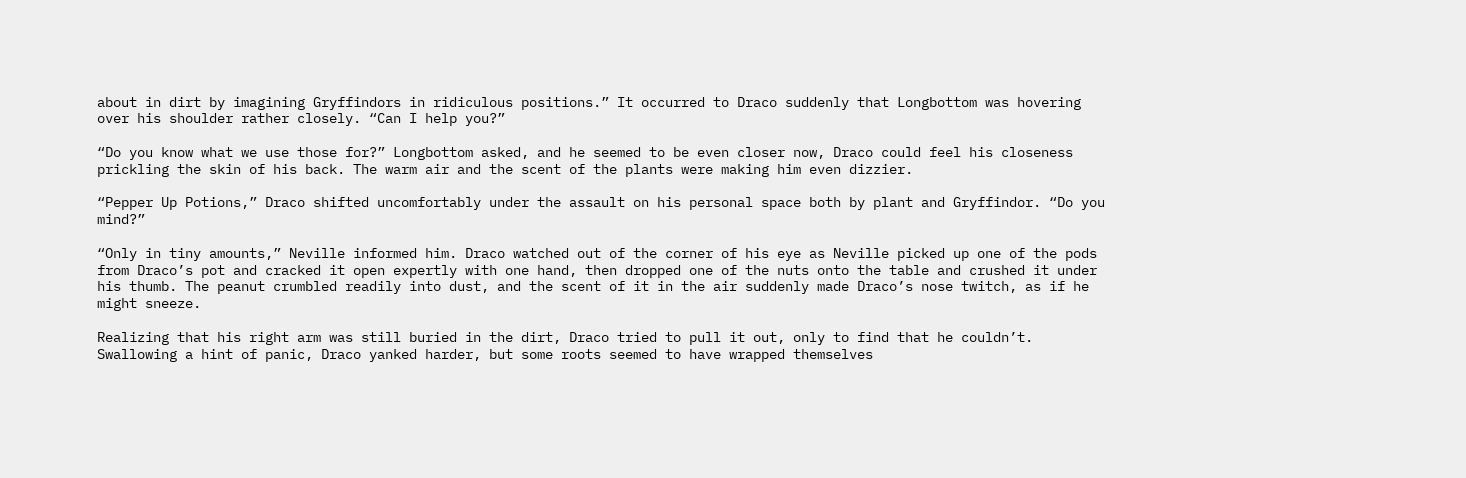about in dirt by imagining Gryffindors in ridiculous positions.” It occurred to Draco suddenly that Longbottom was hovering over his shoulder rather closely. “Can I help you?”

“Do you know what we use those for?” Longbottom asked, and he seemed to be even closer now, Draco could feel his closeness prickling the skin of his back. The warm air and the scent of the plants were making him even dizzier.

“Pepper Up Potions,” Draco shifted uncomfortably under the assault on his personal space both by plant and Gryffindor. “Do you mind?”

“Only in tiny amounts,” Neville informed him. Draco watched out of the corner of his eye as Neville picked up one of the pods from Draco’s pot and cracked it open expertly with one hand, then dropped one of the nuts onto the table and crushed it under his thumb. The peanut crumbled readily into dust, and the scent of it in the air suddenly made Draco’s nose twitch, as if he might sneeze.

Realizing that his right arm was still buried in the dirt, Draco tried to pull it out, only to find that he couldn’t. Swallowing a hint of panic, Draco yanked harder, but some roots seemed to have wrapped themselves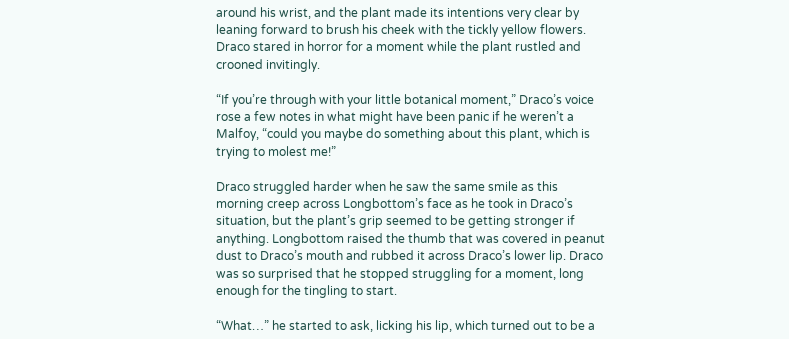around his wrist, and the plant made its intentions very clear by leaning forward to brush his cheek with the tickly yellow flowers. Draco stared in horror for a moment while the plant rustled and crooned invitingly.

“If you’re through with your little botanical moment,” Draco’s voice rose a few notes in what might have been panic if he weren’t a Malfoy, “could you maybe do something about this plant, which is trying to molest me!”

Draco struggled harder when he saw the same smile as this morning creep across Longbottom’s face as he took in Draco’s situation, but the plant’s grip seemed to be getting stronger if anything. Longbottom raised the thumb that was covered in peanut dust to Draco’s mouth and rubbed it across Draco’s lower lip. Draco was so surprised that he stopped struggling for a moment, long enough for the tingling to start.

“What…” he started to ask, licking his lip, which turned out to be a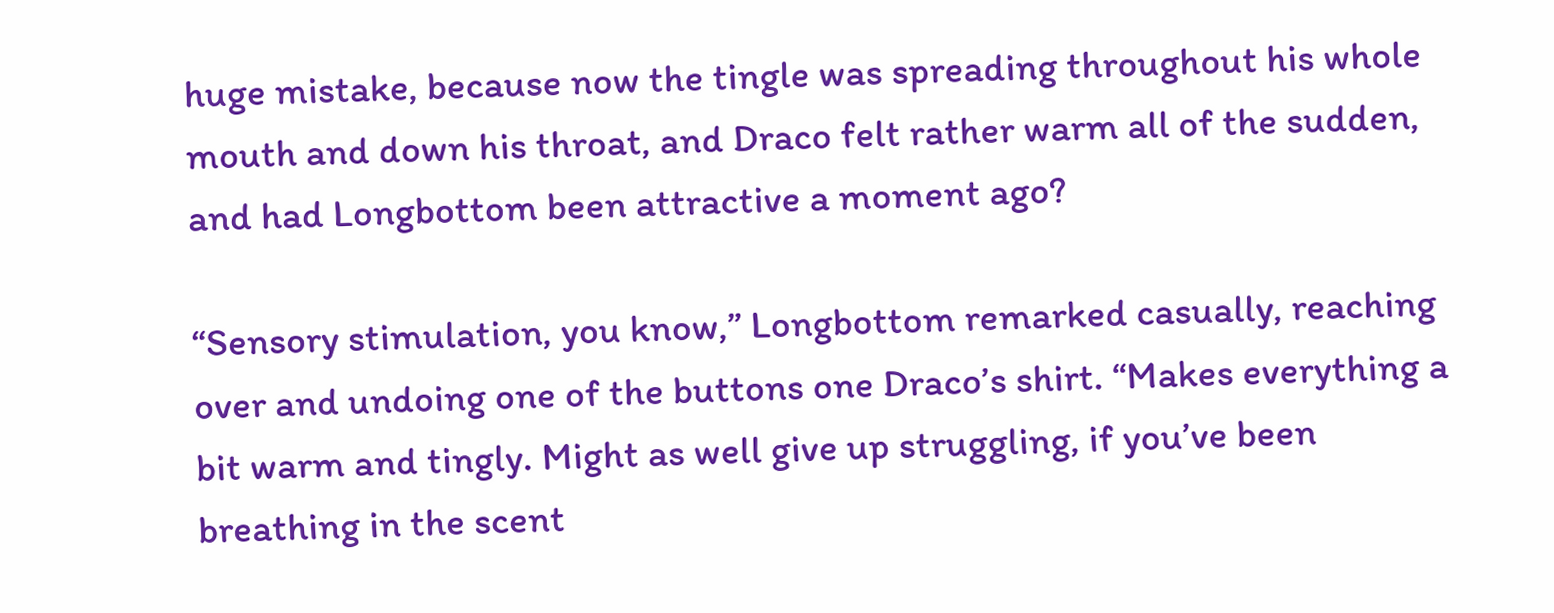huge mistake, because now the tingle was spreading throughout his whole mouth and down his throat, and Draco felt rather warm all of the sudden, and had Longbottom been attractive a moment ago?

“Sensory stimulation, you know,” Longbottom remarked casually, reaching over and undoing one of the buttons one Draco’s shirt. “Makes everything a bit warm and tingly. Might as well give up struggling, if you’ve been breathing in the scent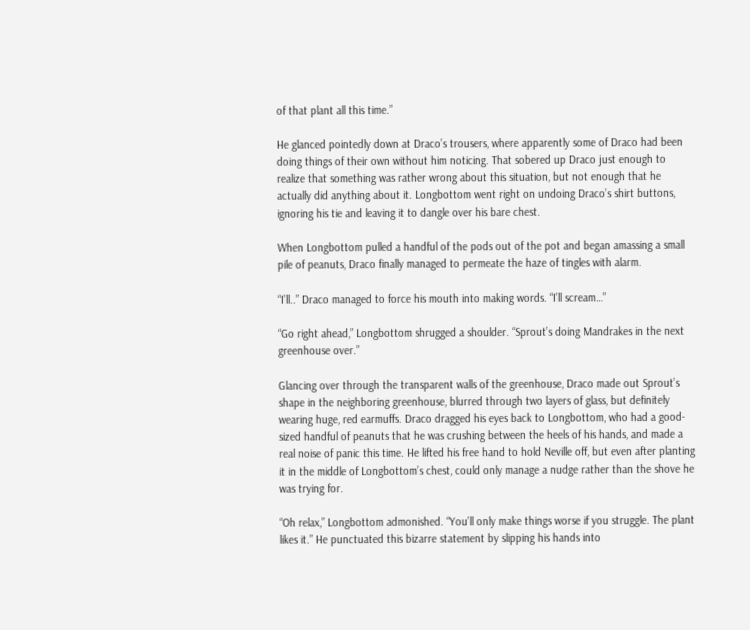of that plant all this time.”

He glanced pointedly down at Draco’s trousers, where apparently some of Draco had been doing things of their own without him noticing. That sobered up Draco just enough to realize that something was rather wrong about this situation, but not enough that he actually did anything about it. Longbottom went right on undoing Draco’s shirt buttons, ignoring his tie and leaving it to dangle over his bare chest.

When Longbottom pulled a handful of the pods out of the pot and began amassing a small pile of peanuts, Draco finally managed to permeate the haze of tingles with alarm.

“I’ll..” Draco managed to force his mouth into making words. “I’ll scream…”

“Go right ahead,” Longbottom shrugged a shoulder. “Sprout’s doing Mandrakes in the next greenhouse over.”

Glancing over through the transparent walls of the greenhouse, Draco made out Sprout’s shape in the neighboring greenhouse, blurred through two layers of glass, but definitely wearing huge, red earmuffs. Draco dragged his eyes back to Longbottom, who had a good-sized handful of peanuts that he was crushing between the heels of his hands, and made a real noise of panic this time. He lifted his free hand to hold Neville off, but even after planting it in the middle of Longbottom’s chest, could only manage a nudge rather than the shove he was trying for.

“Oh relax,” Longbottom admonished. “You’ll only make things worse if you struggle. The plant likes it.” He punctuated this bizarre statement by slipping his hands into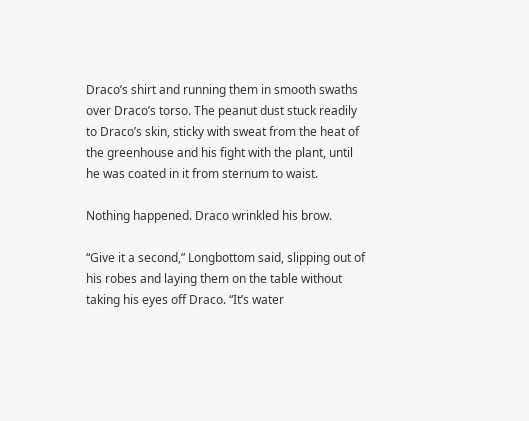Draco’s shirt and running them in smooth swaths over Draco’s torso. The peanut dust stuck readily to Draco’s skin, sticky with sweat from the heat of the greenhouse and his fight with the plant, until he was coated in it from sternum to waist.

Nothing happened. Draco wrinkled his brow.

“Give it a second,” Longbottom said, slipping out of his robes and laying them on the table without taking his eyes off Draco. “It’s water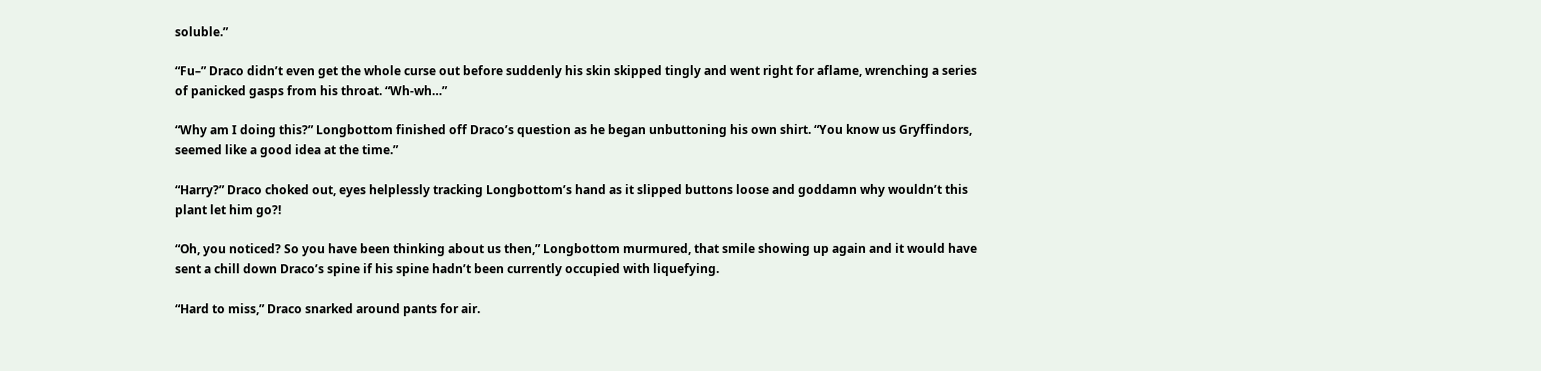soluble.”

“Fu–” Draco didn’t even get the whole curse out before suddenly his skin skipped tingly and went right for aflame, wrenching a series of panicked gasps from his throat. “Wh-wh…”

“Why am I doing this?” Longbottom finished off Draco’s question as he began unbuttoning his own shirt. “You know us Gryffindors, seemed like a good idea at the time.”

“Harry?” Draco choked out, eyes helplessly tracking Longbottom’s hand as it slipped buttons loose and goddamn why wouldn’t this plant let him go?!

“Oh, you noticed? So you have been thinking about us then,” Longbottom murmured, that smile showing up again and it would have sent a chill down Draco’s spine if his spine hadn’t been currently occupied with liquefying.

“Hard to miss,” Draco snarked around pants for air.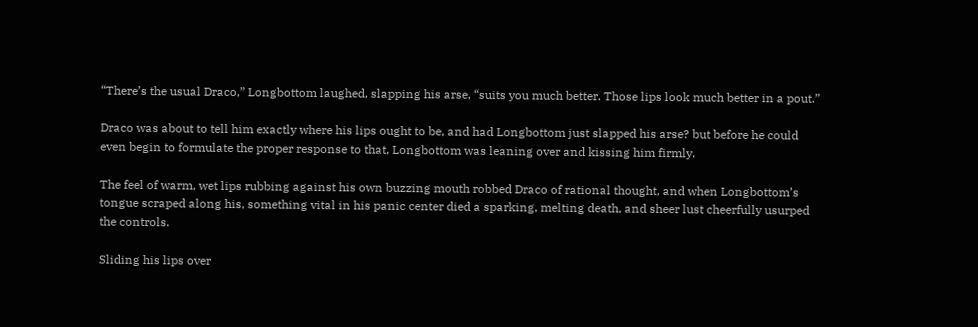“There’s the usual Draco,” Longbottom laughed, slapping his arse, “suits you much better. Those lips look much better in a pout.”

Draco was about to tell him exactly where his lips ought to be, and had Longbottom just slapped his arse? but before he could even begin to formulate the proper response to that, Longbottom was leaning over and kissing him firmly.

The feel of warm, wet lips rubbing against his own buzzing mouth robbed Draco of rational thought, and when Longbottom’s tongue scraped along his, something vital in his panic center died a sparking, melting death, and sheer lust cheerfully usurped the controls.

Sliding his lips over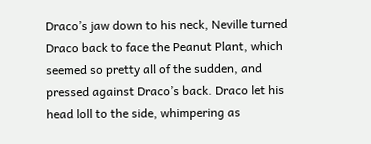Draco’s jaw down to his neck, Neville turned Draco back to face the Peanut Plant, which seemed so pretty all of the sudden, and pressed against Draco’s back. Draco let his head loll to the side, whimpering as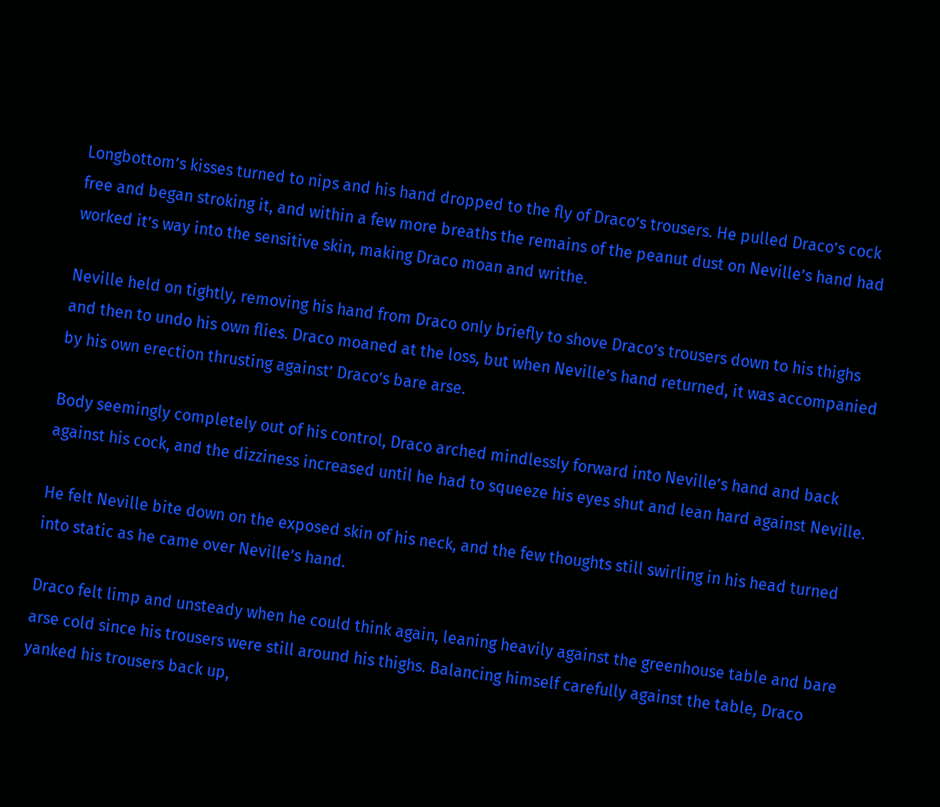Longbottom’s kisses turned to nips and his hand dropped to the fly of Draco’s trousers. He pulled Draco’s cock free and began stroking it, and within a few more breaths the remains of the peanut dust on Neville’s hand had worked it’s way into the sensitive skin, making Draco moan and writhe.

Neville held on tightly, removing his hand from Draco only briefly to shove Draco’s trousers down to his thighs and then to undo his own flies. Draco moaned at the loss, but when Neville’s hand returned, it was accompanied by his own erection thrusting against’ Draco’s bare arse.

Body seemingly completely out of his control, Draco arched mindlessly forward into Neville’s hand and back against his cock, and the dizziness increased until he had to squeeze his eyes shut and lean hard against Neville.

He felt Neville bite down on the exposed skin of his neck, and the few thoughts still swirling in his head turned into static as he came over Neville’s hand.

Draco felt limp and unsteady when he could think again, leaning heavily against the greenhouse table and bare arse cold since his trousers were still around his thighs. Balancing himself carefully against the table, Draco yanked his trousers back up,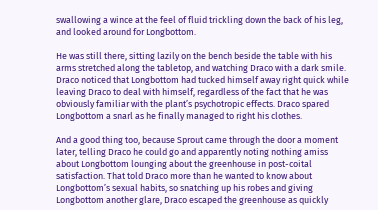swallowing a wince at the feel of fluid trickling down the back of his leg, and looked around for Longbottom.

He was still there, sitting lazily on the bench beside the table with his arms stretched along the tabletop, and watching Draco with a dark smile. Draco noticed that Longbottom had tucked himself away right quick while leaving Draco to deal with himself, regardless of the fact that he was obviously familiar with the plant’s psychotropic effects. Draco spared Longbottom a snarl as he finally managed to right his clothes.

And a good thing too, because Sprout came through the door a moment later, telling Draco he could go and apparently noting nothing amiss about Longbottom lounging about the greenhouse in post-coital satisfaction. That told Draco more than he wanted to know about Longbottom’s sexual habits, so snatching up his robes and giving Longbottom another glare, Draco escaped the greenhouse as quickly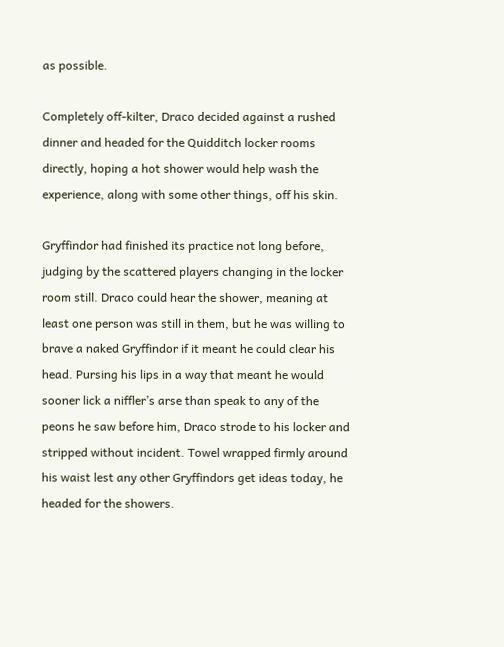as possible.

Completely off-kilter, Draco decided against a rushed dinner and headed for the Quidditch locker rooms directly, hoping a hot shower would help wash the experience, along with some other things, off his skin.

Gryffindor had finished its practice not long before, judging by the scattered players changing in the locker room still. Draco could hear the shower, meaning at least one person was still in them, but he was willing to brave a naked Gryffindor if it meant he could clear his head. Pursing his lips in a way that meant he would sooner lick a niffler’s arse than speak to any of the peons he saw before him, Draco strode to his locker and stripped without incident. Towel wrapped firmly around his waist lest any other Gryffindors get ideas today, he headed for the showers.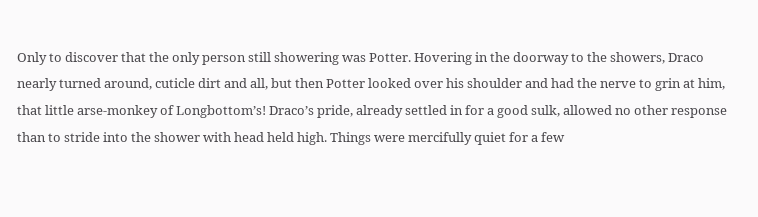Only to discover that the only person still showering was Potter. Hovering in the doorway to the showers, Draco nearly turned around, cuticle dirt and all, but then Potter looked over his shoulder and had the nerve to grin at him, that little arse-monkey of Longbottom’s! Draco’s pride, already settled in for a good sulk, allowed no other response than to stride into the shower with head held high. Things were mercifully quiet for a few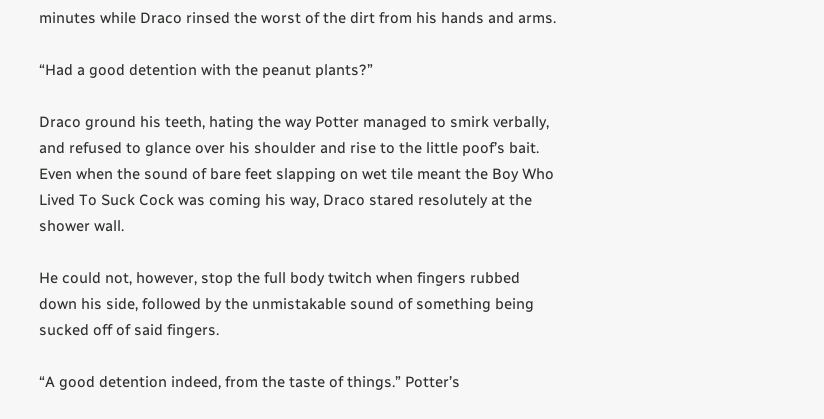minutes while Draco rinsed the worst of the dirt from his hands and arms.

“Had a good detention with the peanut plants?”

Draco ground his teeth, hating the way Potter managed to smirk verbally, and refused to glance over his shoulder and rise to the little poof’s bait. Even when the sound of bare feet slapping on wet tile meant the Boy Who Lived To Suck Cock was coming his way, Draco stared resolutely at the shower wall.

He could not, however, stop the full body twitch when fingers rubbed down his side, followed by the unmistakable sound of something being sucked off of said fingers.

“A good detention indeed, from the taste of things.” Potter’s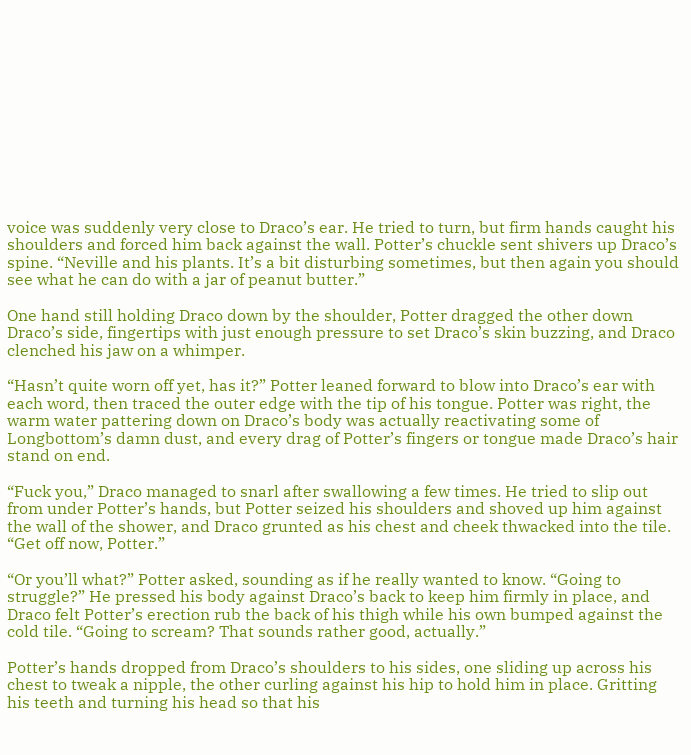voice was suddenly very close to Draco’s ear. He tried to turn, but firm hands caught his shoulders and forced him back against the wall. Potter’s chuckle sent shivers up Draco’s spine. “Neville and his plants. It’s a bit disturbing sometimes, but then again you should see what he can do with a jar of peanut butter.”

One hand still holding Draco down by the shoulder, Potter dragged the other down Draco’s side, fingertips with just enough pressure to set Draco’s skin buzzing, and Draco clenched his jaw on a whimper.

“Hasn’t quite worn off yet, has it?” Potter leaned forward to blow into Draco’s ear with each word, then traced the outer edge with the tip of his tongue. Potter was right, the warm water pattering down on Draco’s body was actually reactivating some of Longbottom’s damn dust, and every drag of Potter’s fingers or tongue made Draco’s hair stand on end.

“Fuck you,” Draco managed to snarl after swallowing a few times. He tried to slip out from under Potter’s hands, but Potter seized his shoulders and shoved up him against the wall of the shower, and Draco grunted as his chest and cheek thwacked into the tile. “Get off now, Potter.”

“Or you’ll what?” Potter asked, sounding as if he really wanted to know. “Going to struggle?” He pressed his body against Draco’s back to keep him firmly in place, and Draco felt Potter’s erection rub the back of his thigh while his own bumped against the cold tile. “Going to scream? That sounds rather good, actually.”

Potter’s hands dropped from Draco’s shoulders to his sides, one sliding up across his chest to tweak a nipple, the other curling against his hip to hold him in place. Gritting his teeth and turning his head so that his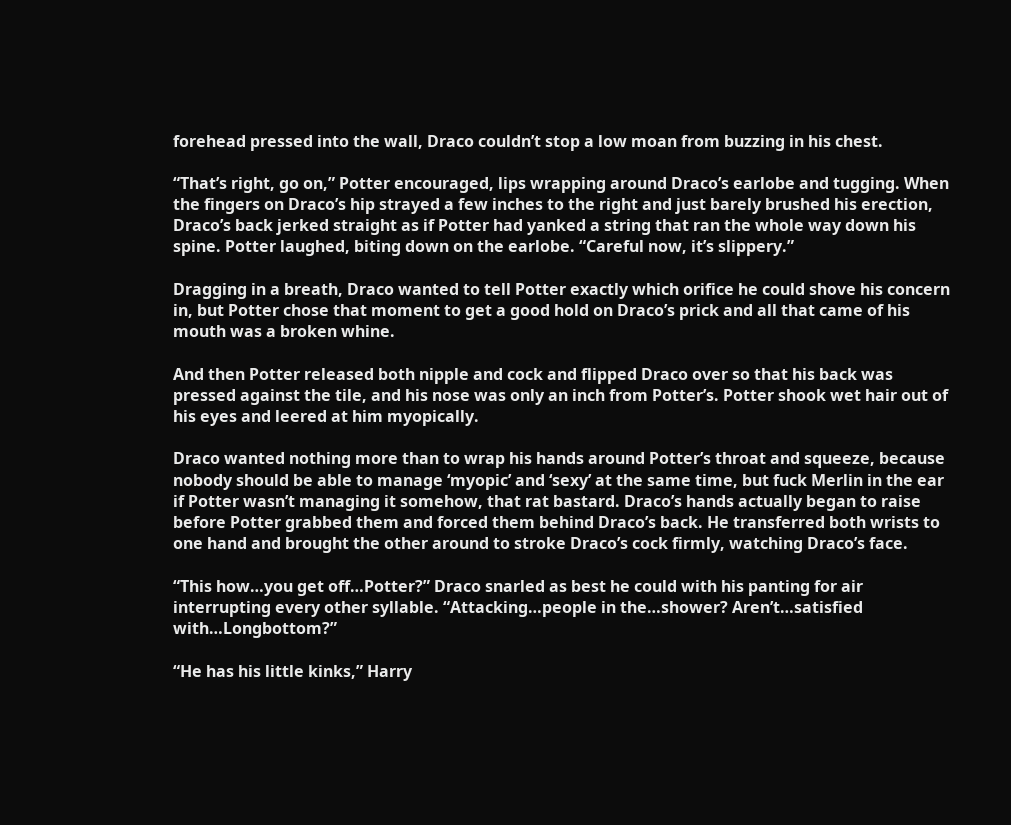forehead pressed into the wall, Draco couldn’t stop a low moan from buzzing in his chest.

“That’s right, go on,” Potter encouraged, lips wrapping around Draco’s earlobe and tugging. When the fingers on Draco’s hip strayed a few inches to the right and just barely brushed his erection, Draco’s back jerked straight as if Potter had yanked a string that ran the whole way down his spine. Potter laughed, biting down on the earlobe. “Careful now, it’s slippery.”

Dragging in a breath, Draco wanted to tell Potter exactly which orifice he could shove his concern in, but Potter chose that moment to get a good hold on Draco’s prick and all that came of his mouth was a broken whine.

And then Potter released both nipple and cock and flipped Draco over so that his back was pressed against the tile, and his nose was only an inch from Potter’s. Potter shook wet hair out of his eyes and leered at him myopically.

Draco wanted nothing more than to wrap his hands around Potter’s throat and squeeze, because nobody should be able to manage ‘myopic’ and ‘sexy’ at the same time, but fuck Merlin in the ear if Potter wasn’t managing it somehow, that rat bastard. Draco’s hands actually began to raise before Potter grabbed them and forced them behind Draco’s back. He transferred both wrists to one hand and brought the other around to stroke Draco’s cock firmly, watching Draco’s face.

“This how…you get off…Potter?” Draco snarled as best he could with his panting for air interrupting every other syllable. “Attacking…people in the…shower? Aren’t…satisfied with…Longbottom?”

“He has his little kinks,” Harry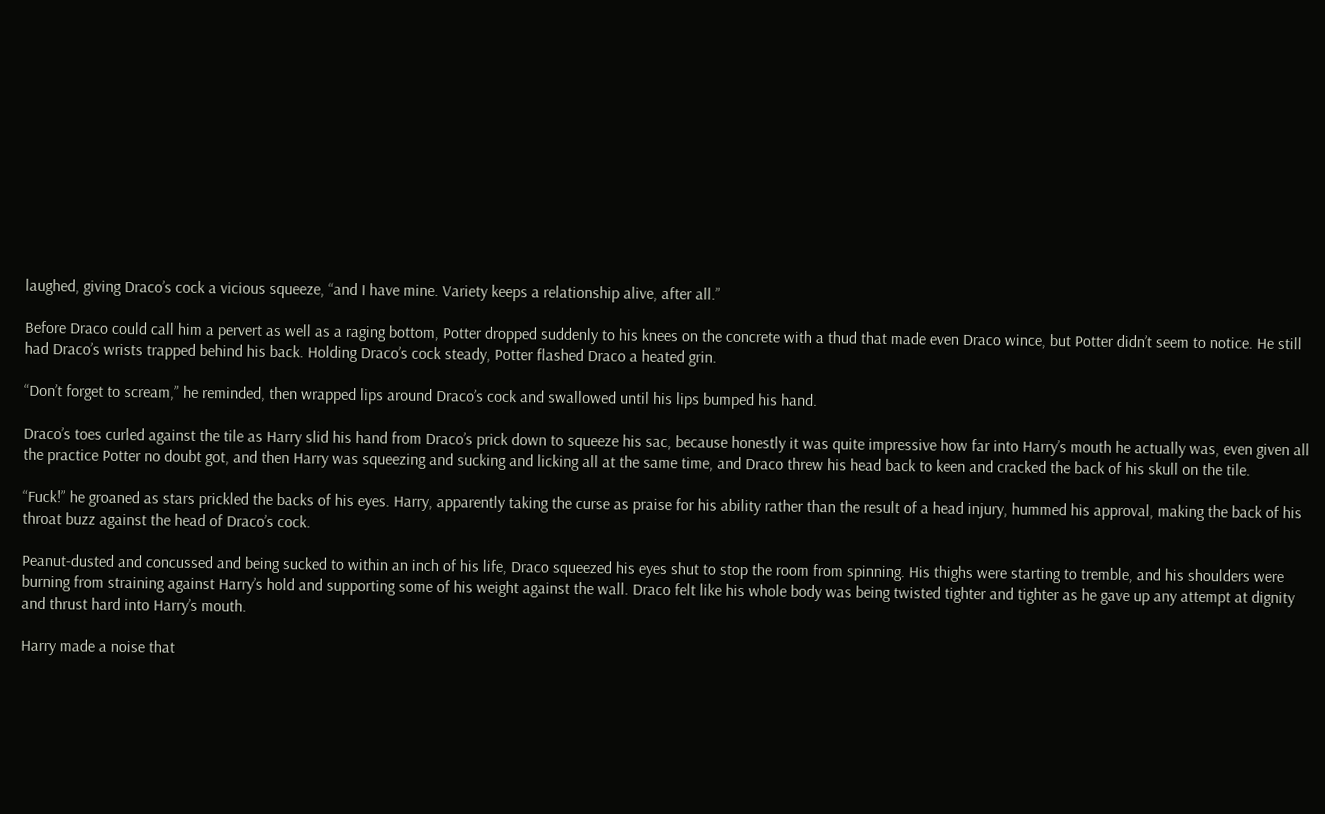laughed, giving Draco’s cock a vicious squeeze, “and I have mine. Variety keeps a relationship alive, after all.”

Before Draco could call him a pervert as well as a raging bottom, Potter dropped suddenly to his knees on the concrete with a thud that made even Draco wince, but Potter didn’t seem to notice. He still had Draco’s wrists trapped behind his back. Holding Draco’s cock steady, Potter flashed Draco a heated grin.

“Don’t forget to scream,” he reminded, then wrapped lips around Draco’s cock and swallowed until his lips bumped his hand.

Draco’s toes curled against the tile as Harry slid his hand from Draco’s prick down to squeeze his sac, because honestly it was quite impressive how far into Harry’s mouth he actually was, even given all the practice Potter no doubt got, and then Harry was squeezing and sucking and licking all at the same time, and Draco threw his head back to keen and cracked the back of his skull on the tile.

“Fuck!” he groaned as stars prickled the backs of his eyes. Harry, apparently taking the curse as praise for his ability rather than the result of a head injury, hummed his approval, making the back of his throat buzz against the head of Draco’s cock.

Peanut-dusted and concussed and being sucked to within an inch of his life, Draco squeezed his eyes shut to stop the room from spinning. His thighs were starting to tremble, and his shoulders were burning from straining against Harry’s hold and supporting some of his weight against the wall. Draco felt like his whole body was being twisted tighter and tighter as he gave up any attempt at dignity and thrust hard into Harry’s mouth.

Harry made a noise that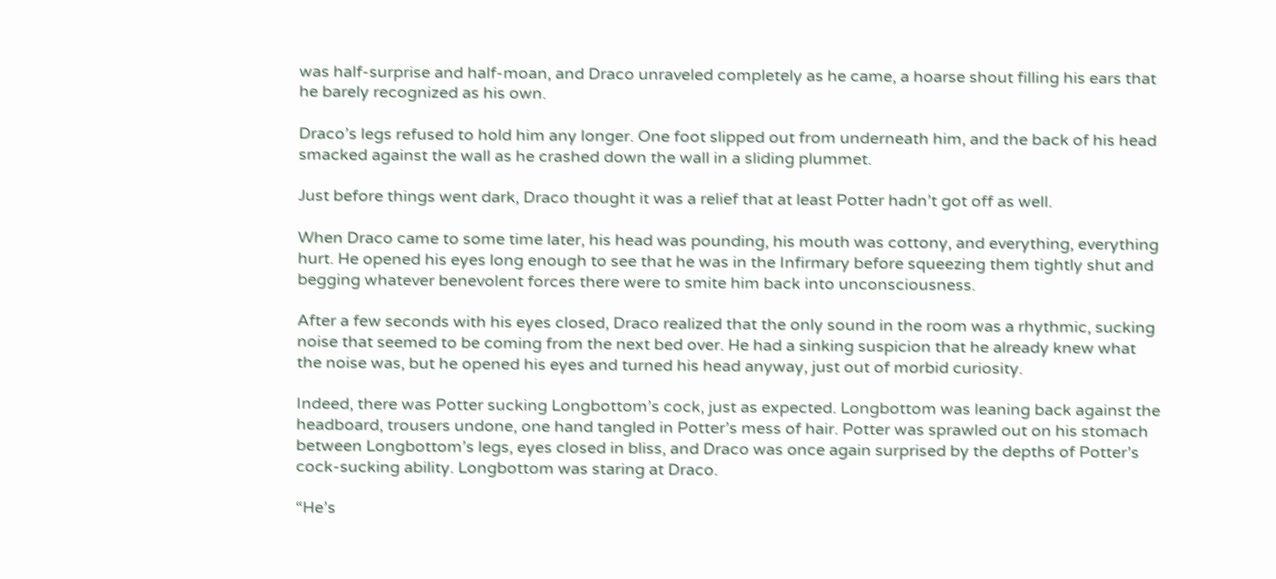was half-surprise and half-moan, and Draco unraveled completely as he came, a hoarse shout filling his ears that he barely recognized as his own.

Draco’s legs refused to hold him any longer. One foot slipped out from underneath him, and the back of his head smacked against the wall as he crashed down the wall in a sliding plummet.

Just before things went dark, Draco thought it was a relief that at least Potter hadn’t got off as well.

When Draco came to some time later, his head was pounding, his mouth was cottony, and everything, everything hurt. He opened his eyes long enough to see that he was in the Infirmary before squeezing them tightly shut and begging whatever benevolent forces there were to smite him back into unconsciousness.

After a few seconds with his eyes closed, Draco realized that the only sound in the room was a rhythmic, sucking noise that seemed to be coming from the next bed over. He had a sinking suspicion that he already knew what the noise was, but he opened his eyes and turned his head anyway, just out of morbid curiosity.

Indeed, there was Potter sucking Longbottom’s cock, just as expected. Longbottom was leaning back against the headboard, trousers undone, one hand tangled in Potter’s mess of hair. Potter was sprawled out on his stomach between Longbottom’s legs, eyes closed in bliss, and Draco was once again surprised by the depths of Potter’s cock-sucking ability. Longbottom was staring at Draco.

“He’s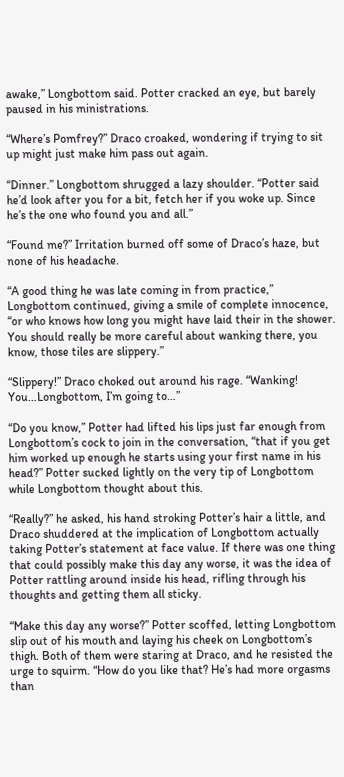awake,” Longbottom said. Potter cracked an eye, but barely paused in his ministrations.

“Where’s Pomfrey?” Draco croaked, wondering if trying to sit up might just make him pass out again.

“Dinner.” Longbottom shrugged a lazy shoulder. “Potter said he’d look after you for a bit, fetch her if you woke up. Since he’s the one who found you and all.”

“Found me?” Irritation burned off some of Draco’s haze, but none of his headache.

“A good thing he was late coming in from practice,” Longbottom continued, giving a smile of complete innocence, “or who knows how long you might have laid their in the shower. You should really be more careful about wanking there, you know, those tiles are slippery.”

“Slippery!” Draco choked out around his rage. “Wanking! You…Longbottom, I’m going to…”

“Do you know,” Potter had lifted his lips just far enough from Longbottom’s cock to join in the conversation, “that if you get him worked up enough he starts using your first name in his head?” Potter sucked lightly on the very tip of Longbottom while Longbottom thought about this.

“Really?” he asked, his hand stroking Potter’s hair a little, and Draco shuddered at the implication of Longbottom actually taking Potter’s statement at face value. If there was one thing that could possibly make this day any worse, it was the idea of Potter rattling around inside his head, rifling through his thoughts and getting them all sticky.

“Make this day any worse?” Potter scoffed, letting Longbottom slip out of his mouth and laying his cheek on Longbottom’s thigh. Both of them were staring at Draco, and he resisted the urge to squirm. “How do you like that? He’s had more orgasms than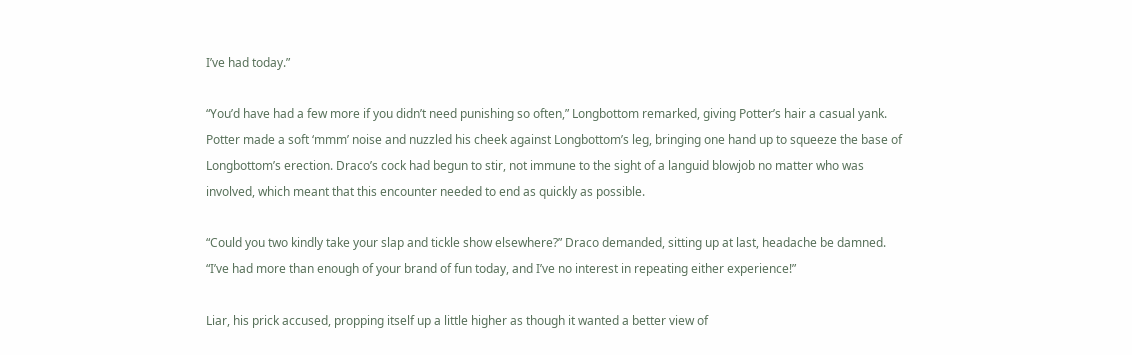I’ve had today.”

“You’d have had a few more if you didn’t need punishing so often,” Longbottom remarked, giving Potter’s hair a casual yank. Potter made a soft ‘mmm’ noise and nuzzled his cheek against Longbottom’s leg, bringing one hand up to squeeze the base of Longbottom’s erection. Draco’s cock had begun to stir, not immune to the sight of a languid blowjob no matter who was involved, which meant that this encounter needed to end as quickly as possible.

“Could you two kindly take your slap and tickle show elsewhere?” Draco demanded, sitting up at last, headache be damned. “I’ve had more than enough of your brand of fun today, and I’ve no interest in repeating either experience!”

Liar, his prick accused, propping itself up a little higher as though it wanted a better view of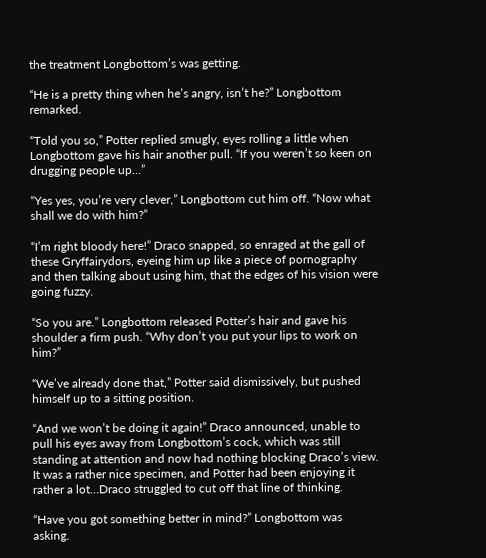the treatment Longbottom’s was getting.

“He is a pretty thing when he’s angry, isn’t he?” Longbottom remarked.

“Told you so,” Potter replied smugly, eyes rolling a little when Longbottom gave his hair another pull. “If you weren’t so keen on drugging people up…”

“Yes yes, you’re very clever,” Longbottom cut him off. “Now what shall we do with him?”

“I’m right bloody here!” Draco snapped, so enraged at the gall of these Gryffairydors, eyeing him up like a piece of pornography and then talking about using him, that the edges of his vision were going fuzzy.

“So you are.” Longbottom released Potter’s hair and gave his shoulder a firm push. “Why don’t you put your lips to work on him?”

“We’ve already done that,” Potter said dismissively, but pushed himself up to a sitting position.

“And we won’t be doing it again!” Draco announced, unable to pull his eyes away from Longbottom’s cock, which was still standing at attention and now had nothing blocking Draco’s view. It was a rather nice specimen, and Potter had been enjoying it rather a lot…Draco struggled to cut off that line of thinking.

“Have you got something better in mind?” Longbottom was asking.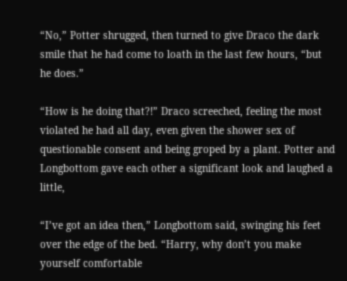“No,” Potter shrugged, then turned to give Draco the dark smile that he had come to loath in the last few hours, “but he does.”

“How is he doing that?!” Draco screeched, feeling the most violated he had all day, even given the shower sex of questionable consent and being groped by a plant. Potter and Longbottom gave each other a significant look and laughed a little,

“I’ve got an idea then,” Longbottom said, swinging his feet over the edge of the bed. “Harry, why don’t you make yourself comfortable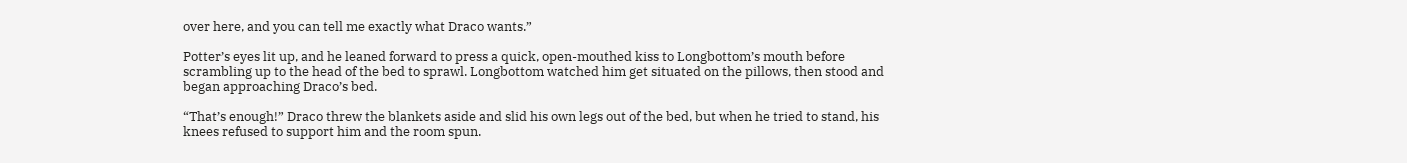over here, and you can tell me exactly what Draco wants.”

Potter’s eyes lit up, and he leaned forward to press a quick, open-mouthed kiss to Longbottom’s mouth before scrambling up to the head of the bed to sprawl. Longbottom watched him get situated on the pillows, then stood and began approaching Draco’s bed.

“That’s enough!” Draco threw the blankets aside and slid his own legs out of the bed, but when he tried to stand, his knees refused to support him and the room spun.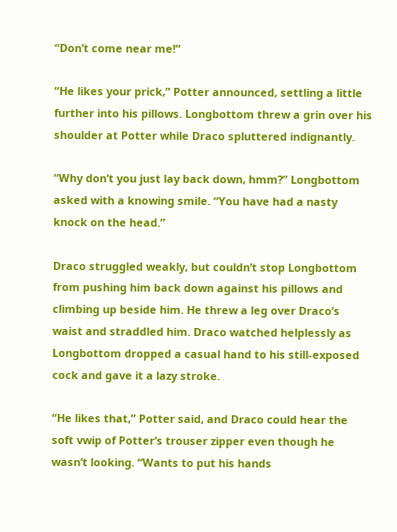“Don’t come near me!”

“He likes your prick,” Potter announced, settling a little further into his pillows. Longbottom threw a grin over his shoulder at Potter while Draco spluttered indignantly.

“Why don’t you just lay back down, hmm?” Longbottom asked with a knowing smile. “You have had a nasty knock on the head.”

Draco struggled weakly, but couldn’t stop Longbottom from pushing him back down against his pillows and climbing up beside him. He threw a leg over Draco’s waist and straddled him. Draco watched helplessly as Longbottom dropped a casual hand to his still-exposed cock and gave it a lazy stroke.

“He likes that,” Potter said, and Draco could hear the soft vwip of Potter’s trouser zipper even though he wasn’t looking. “Wants to put his hands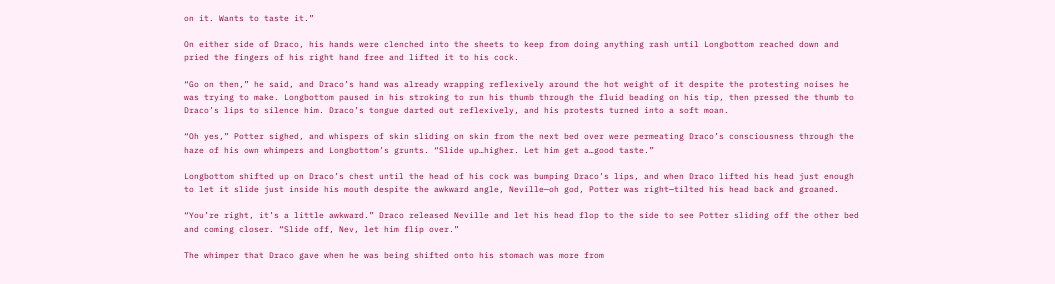on it. Wants to taste it.”

On either side of Draco, his hands were clenched into the sheets to keep from doing anything rash until Longbottom reached down and pried the fingers of his right hand free and lifted it to his cock.

“Go on then,” he said, and Draco’s hand was already wrapping reflexively around the hot weight of it despite the protesting noises he was trying to make. Longbottom paused in his stroking to run his thumb through the fluid beading on his tip, then pressed the thumb to Draco’s lips to silence him. Draco’s tongue darted out reflexively, and his protests turned into a soft moan.

“Oh yes,” Potter sighed, and whispers of skin sliding on skin from the next bed over were permeating Draco’s consciousness through the haze of his own whimpers and Longbottom’s grunts. “Slide up…higher. Let him get a…good taste.”

Longbottom shifted up on Draco’s chest until the head of his cock was bumping Draco’s lips, and when Draco lifted his head just enough to let it slide just inside his mouth despite the awkward angle, Neville—oh god, Potter was right—tilted his head back and groaned.

“You’re right, it’s a little awkward.” Draco released Neville and let his head flop to the side to see Potter sliding off the other bed and coming closer. “Slide off, Nev, let him flip over.”

The whimper that Draco gave when he was being shifted onto his stomach was more from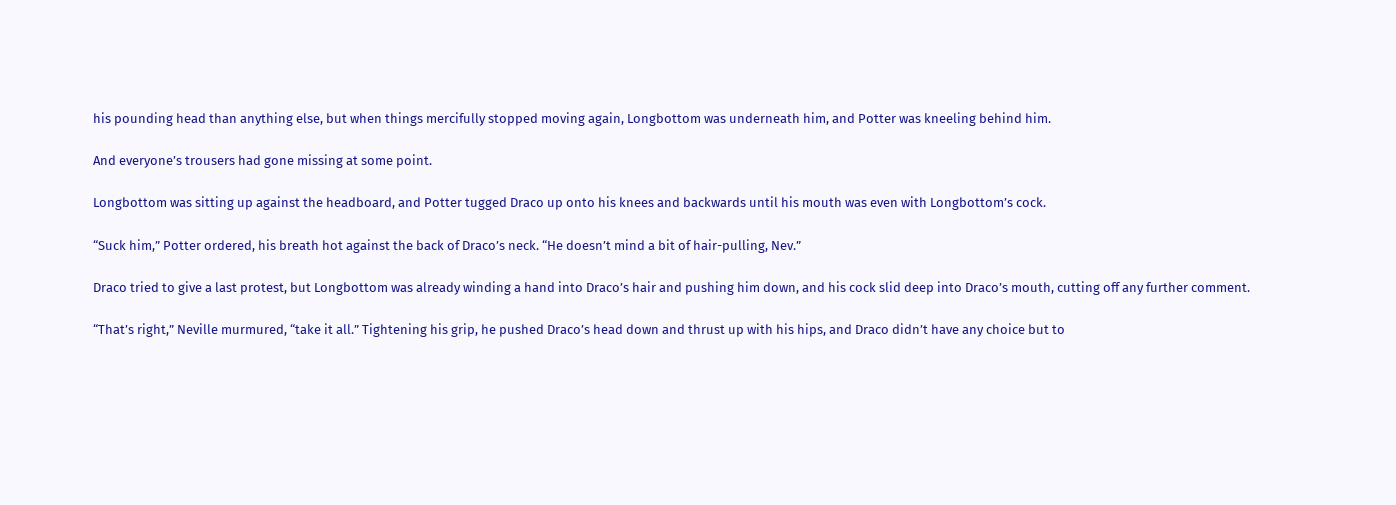his pounding head than anything else, but when things mercifully stopped moving again, Longbottom was underneath him, and Potter was kneeling behind him.

And everyone’s trousers had gone missing at some point.

Longbottom was sitting up against the headboard, and Potter tugged Draco up onto his knees and backwards until his mouth was even with Longbottom’s cock.

“Suck him,” Potter ordered, his breath hot against the back of Draco’s neck. “He doesn’t mind a bit of hair-pulling, Nev.”

Draco tried to give a last protest, but Longbottom was already winding a hand into Draco’s hair and pushing him down, and his cock slid deep into Draco’s mouth, cutting off any further comment.

“That’s right,” Neville murmured, “take it all.” Tightening his grip, he pushed Draco’s head down and thrust up with his hips, and Draco didn’t have any choice but to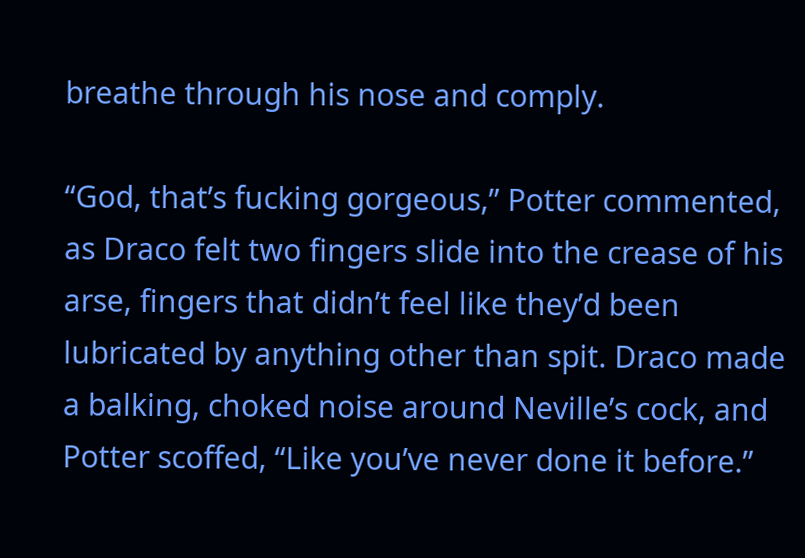breathe through his nose and comply.

“God, that’s fucking gorgeous,” Potter commented, as Draco felt two fingers slide into the crease of his arse, fingers that didn’t feel like they’d been lubricated by anything other than spit. Draco made a balking, choked noise around Neville’s cock, and Potter scoffed, “Like you’ve never done it before.”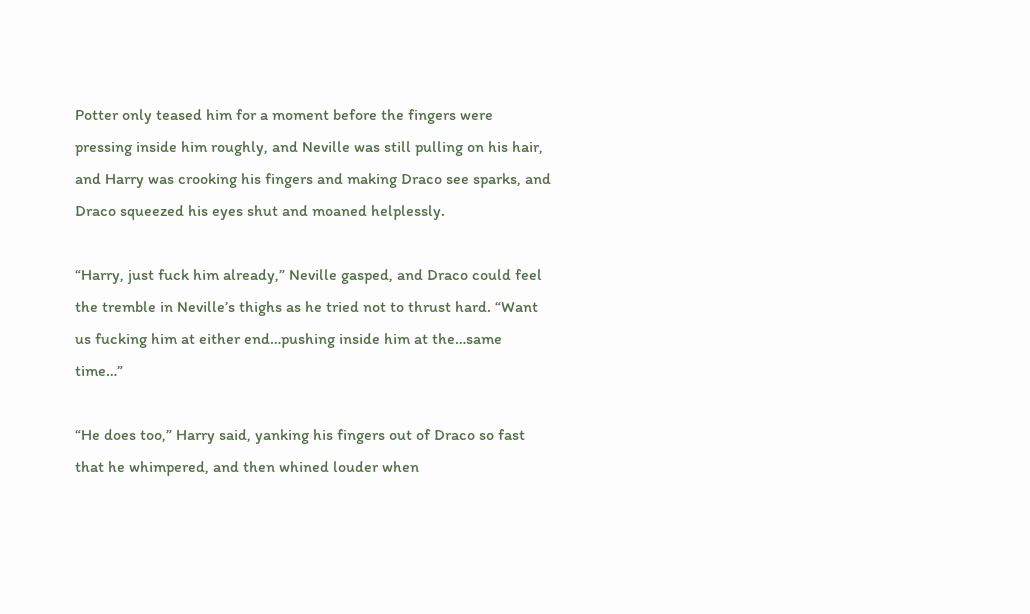Potter only teased him for a moment before the fingers were pressing inside him roughly, and Neville was still pulling on his hair, and Harry was crooking his fingers and making Draco see sparks, and Draco squeezed his eyes shut and moaned helplessly.

“Harry, just fuck him already,” Neville gasped, and Draco could feel the tremble in Neville’s thighs as he tried not to thrust hard. “Want us fucking him at either end…pushing inside him at the…same time…”

“He does too,” Harry said, yanking his fingers out of Draco so fast that he whimpered, and then whined louder when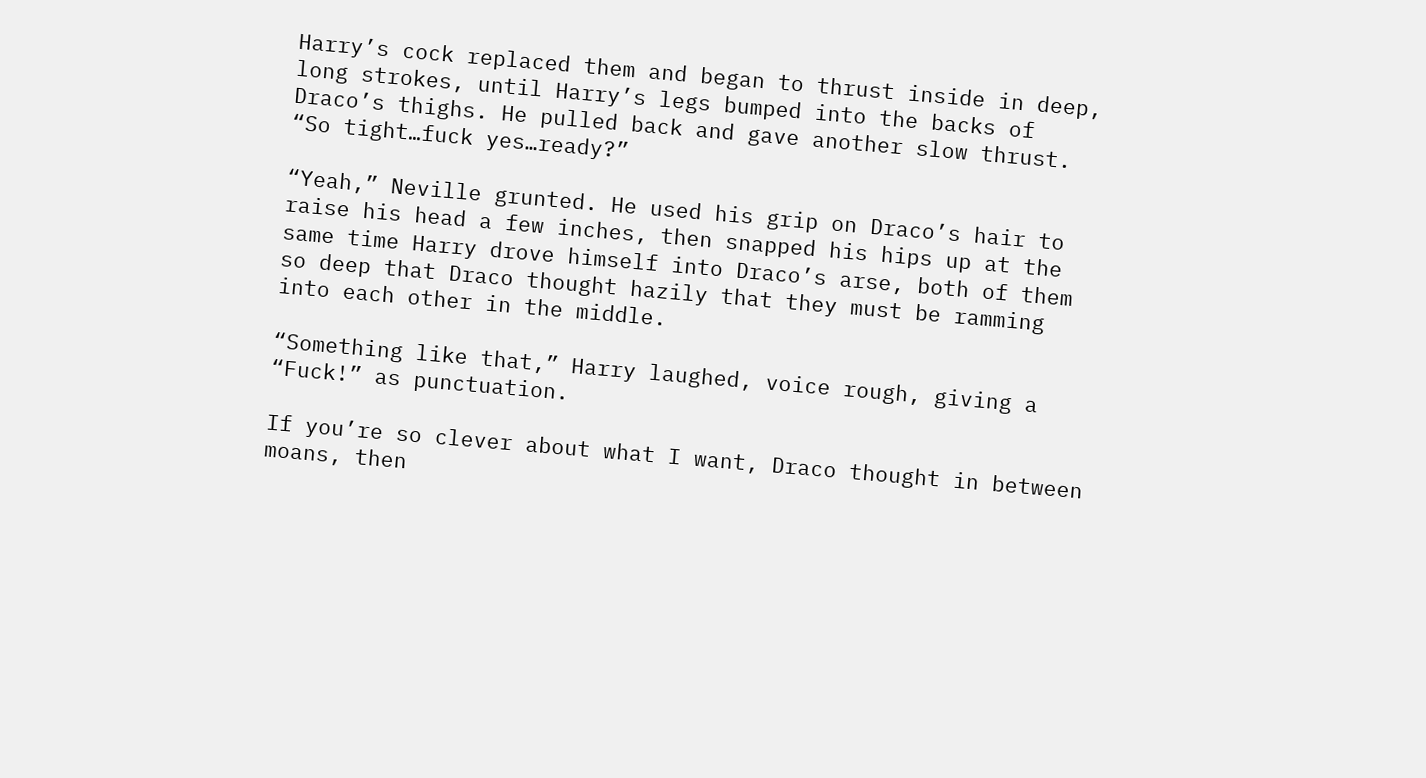Harry’s cock replaced them and began to thrust inside in deep, long strokes, until Harry’s legs bumped into the backs of Draco’s thighs. He pulled back and gave another slow thrust. “So tight…fuck yes…ready?”

“Yeah,” Neville grunted. He used his grip on Draco’s hair to raise his head a few inches, then snapped his hips up at the same time Harry drove himself into Draco’s arse, both of them so deep that Draco thought hazily that they must be ramming into each other in the middle.

“Something like that,” Harry laughed, voice rough, giving a “Fuck!” as punctuation.

If you’re so clever about what I want, Draco thought in between moans, then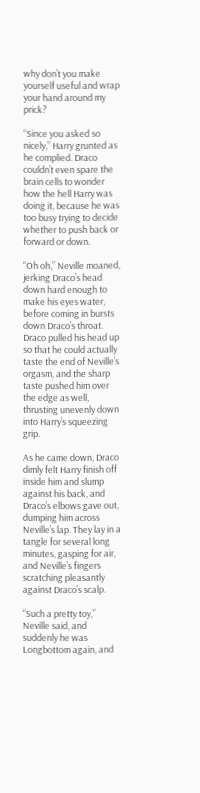why don’t you make yourself useful and wrap your hand around my prick?

“Since you asked so nicely,” Harry grunted as he complied. Draco couldn’t even spare the brain cells to wonder how the hell Harry was doing it, because he was too busy trying to decide whether to push back or forward or down.

“Oh oh,” Neville moaned, jerking Draco’s head down hard enough to make his eyes water, before coming in bursts down Draco’s throat. Draco pulled his head up so that he could actually taste the end of Neville’s orgasm, and the sharp taste pushed him over the edge as well, thrusting unevenly down into Harry’s squeezing grip.

As he came down, Draco dimly felt Harry finish off inside him and slump against his back, and Draco’s elbows gave out, dumping him across Neville’s lap. They lay in a tangle for several long minutes, gasping for air, and Neville’s fingers scratching pleasantly against Draco’s scalp.

“Such a pretty toy,” Neville said, and suddenly he was Longbottom again, and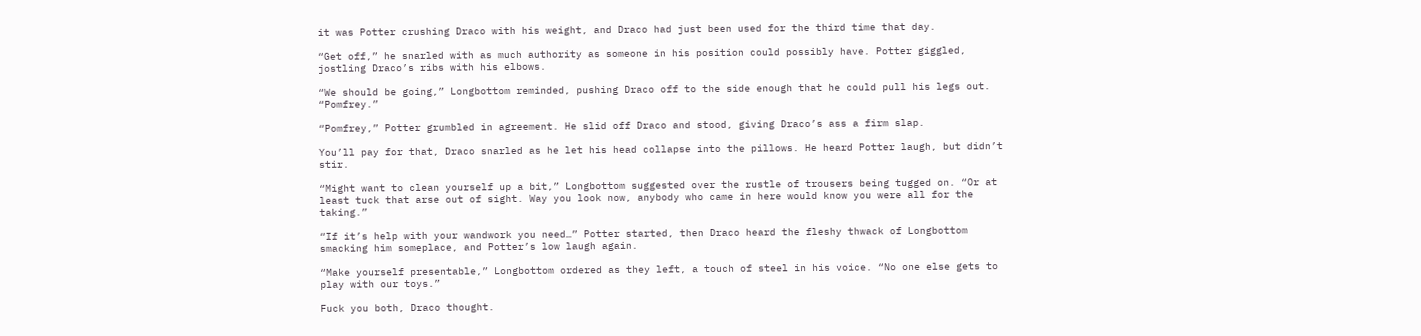it was Potter crushing Draco with his weight, and Draco had just been used for the third time that day.

“Get off,” he snarled with as much authority as someone in his position could possibly have. Potter giggled, jostling Draco’s ribs with his elbows.

“We should be going,” Longbottom reminded, pushing Draco off to the side enough that he could pull his legs out. “Pomfrey.”

“Pomfrey,” Potter grumbled in agreement. He slid off Draco and stood, giving Draco’s ass a firm slap.

You’ll pay for that, Draco snarled as he let his head collapse into the pillows. He heard Potter laugh, but didn’t stir.

“Might want to clean yourself up a bit,” Longbottom suggested over the rustle of trousers being tugged on. “Or at least tuck that arse out of sight. Way you look now, anybody who came in here would know you were all for the taking.”

“If it’s help with your wandwork you need…” Potter started, then Draco heard the fleshy thwack of Longbottom smacking him someplace, and Potter’s low laugh again.

“Make yourself presentable,” Longbottom ordered as they left, a touch of steel in his voice. “No one else gets to play with our toys.”

Fuck you both, Draco thought.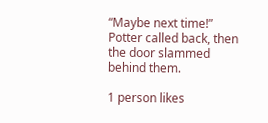“Maybe next time!” Potter called back, then the door slammed behind them.

1 person likes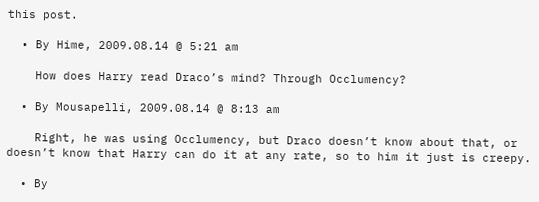this post.

  • By Hime, 2009.08.14 @ 5:21 am

    How does Harry read Draco’s mind? Through Occlumency?

  • By Mousapelli, 2009.08.14 @ 8:13 am

    Right, he was using Occlumency, but Draco doesn’t know about that, or doesn’t know that Harry can do it at any rate, so to him it just is creepy.

  • By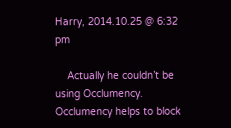Harry, 2014.10.25 @ 6:32 pm

    Actually he couldn’t be using Occlumency. Occlumency helps to block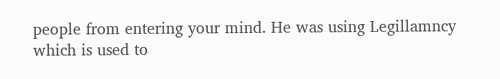people from entering your mind. He was using Legillamncy which is used to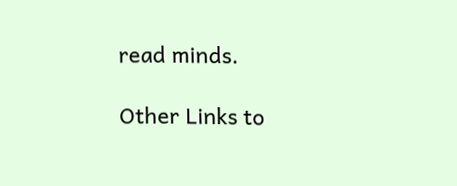read minds.

Other Links to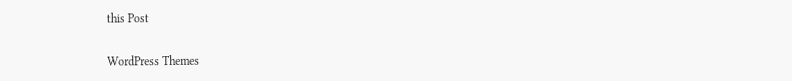this Post

WordPress Themes